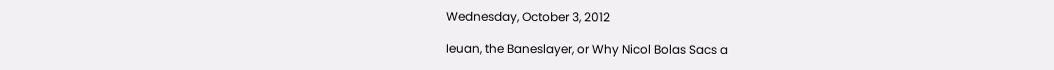Wednesday, October 3, 2012

Ieuan, the Baneslayer, or Why Nicol Bolas Sacs a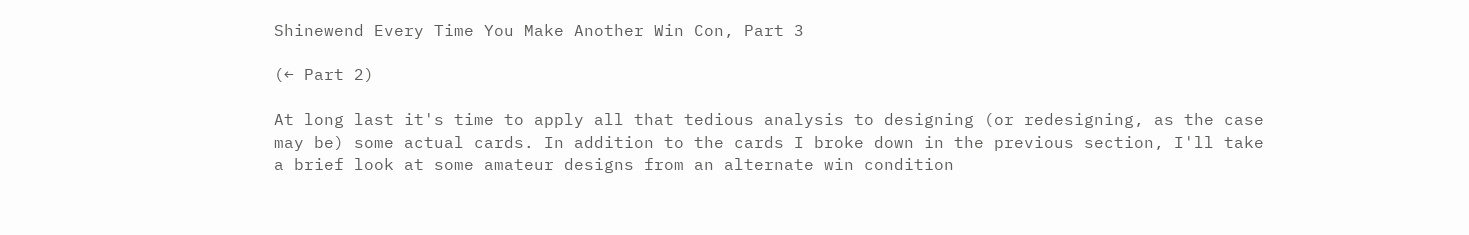Shinewend Every Time You Make Another Win Con, Part 3

(← Part 2)

At long last it's time to apply all that tedious analysis to designing (or redesigning, as the case may be) some actual cards. In addition to the cards I broke down in the previous section, I'll take a brief look at some amateur designs from an alternate win condition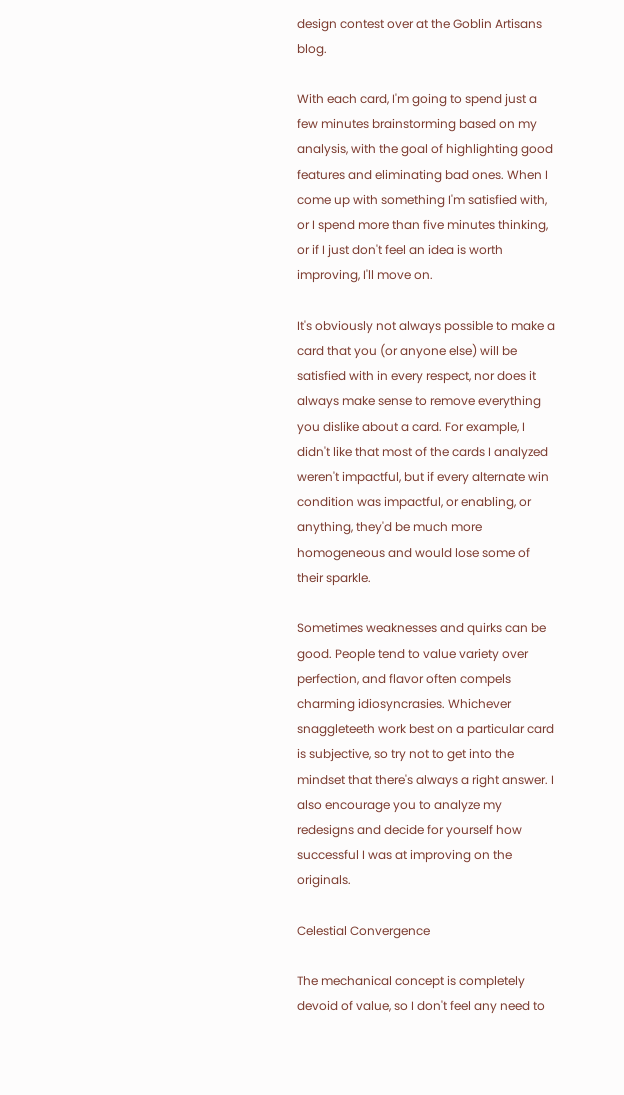design contest over at the Goblin Artisans blog.

With each card, I'm going to spend just a few minutes brainstorming based on my analysis, with the goal of highlighting good features and eliminating bad ones. When I come up with something I'm satisfied with, or I spend more than five minutes thinking, or if I just don't feel an idea is worth improving, I'll move on.

It's obviously not always possible to make a card that you (or anyone else) will be satisfied with in every respect, nor does it always make sense to remove everything you dislike about a card. For example, I didn't like that most of the cards I analyzed weren't impactful, but if every alternate win condition was impactful, or enabling, or anything, they'd be much more homogeneous and would lose some of their sparkle.

Sometimes weaknesses and quirks can be good. People tend to value variety over perfection, and flavor often compels charming idiosyncrasies. Whichever snaggleteeth work best on a particular card is subjective, so try not to get into the mindset that there's always a right answer. I also encourage you to analyze my redesigns and decide for yourself how successful I was at improving on the originals.

Celestial Convergence

The mechanical concept is completely devoid of value, so I don't feel any need to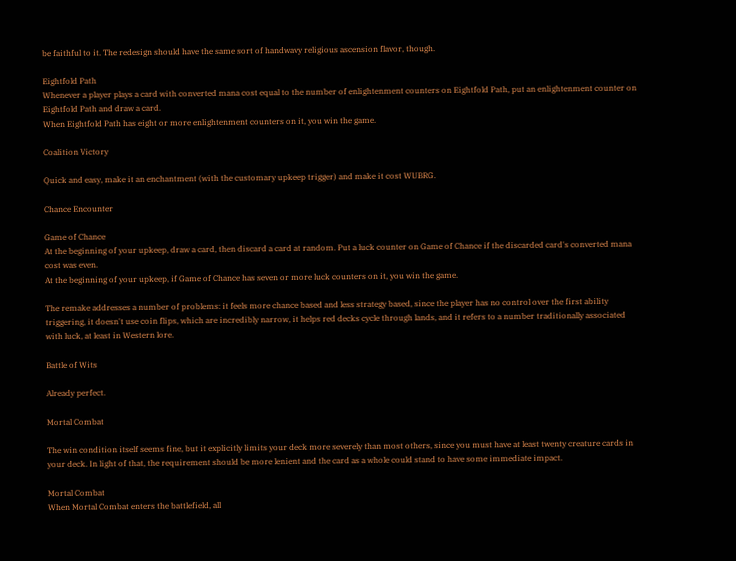be faithful to it. The redesign should have the same sort of handwavy religious ascension flavor, though.

Eightfold Path
Whenever a player plays a card with converted mana cost equal to the number of enlightenment counters on Eightfold Path, put an enlightenment counter on Eightfold Path and draw a card.
When Eightfold Path has eight or more enlightenment counters on it, you win the game.

Coalition Victory

Quick and easy, make it an enchantment (with the customary upkeep trigger) and make it cost WUBRG.

Chance Encounter

Game of Chance
At the beginning of your upkeep, draw a card, then discard a card at random. Put a luck counter on Game of Chance if the discarded card's converted mana cost was even.
At the beginning of your upkeep, if Game of Chance has seven or more luck counters on it, you win the game.

The remake addresses a number of problems: it feels more chance based and less strategy based, since the player has no control over the first ability triggering, it doesn't use coin flips, which are incredibly narrow, it helps red decks cycle through lands, and it refers to a number traditionally associated with luck, at least in Western lore.

Battle of Wits

Already perfect.

Mortal Combat

The win condition itself seems fine, but it explicitly limits your deck more severely than most others, since you must have at least twenty creature cards in your deck. In light of that, the requirement should be more lenient and the card as a whole could stand to have some immediate impact.

Mortal Combat
When Mortal Combat enters the battlefield, all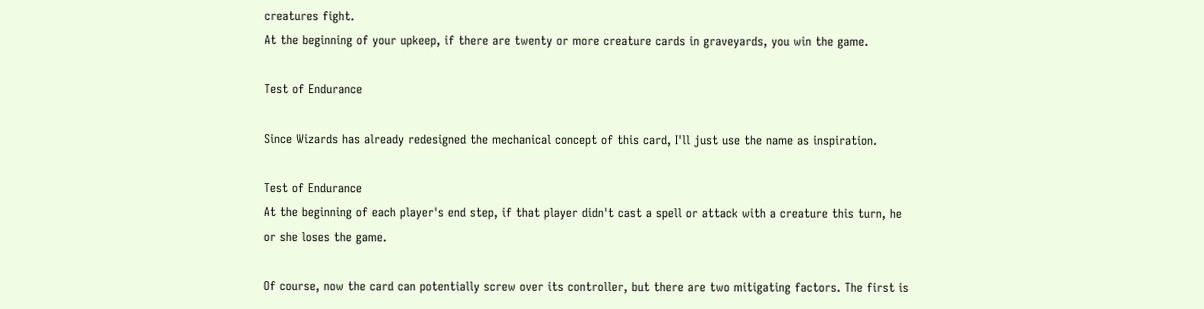creatures fight.
At the beginning of your upkeep, if there are twenty or more creature cards in graveyards, you win the game.

Test of Endurance

Since Wizards has already redesigned the mechanical concept of this card, I'll just use the name as inspiration.

Test of Endurance
At the beginning of each player's end step, if that player didn't cast a spell or attack with a creature this turn, he or she loses the game.

Of course, now the card can potentially screw over its controller, but there are two mitigating factors. The first is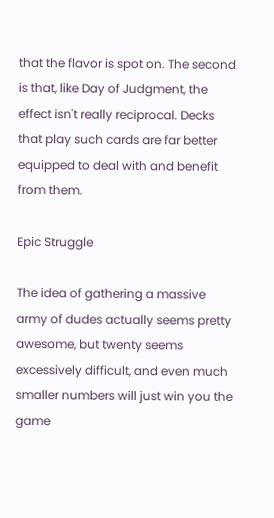that the flavor is spot on. The second is that, like Day of Judgment, the effect isn't really reciprocal. Decks that play such cards are far better equipped to deal with and benefit from them.

Epic Struggle

The idea of gathering a massive army of dudes actually seems pretty awesome, but twenty seems excessively difficult, and even much smaller numbers will just win you the game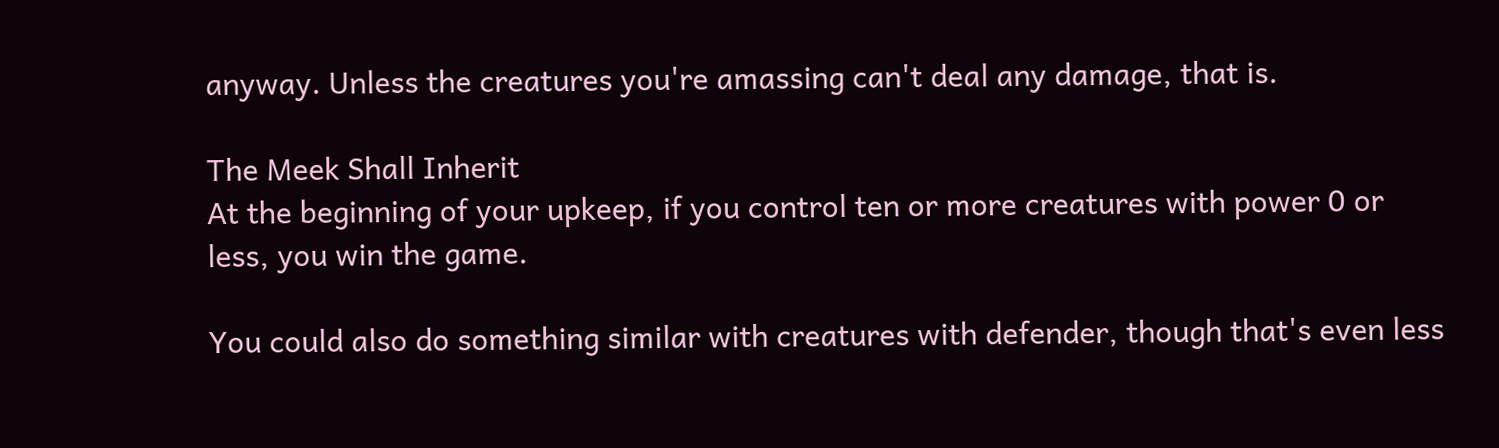anyway. Unless the creatures you're amassing can't deal any damage, that is.

The Meek Shall Inherit
At the beginning of your upkeep, if you control ten or more creatures with power 0 or less, you win the game.

You could also do something similar with creatures with defender, though that's even less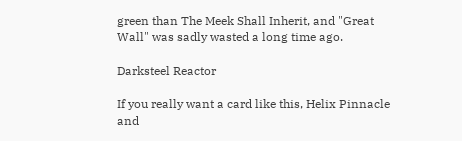green than The Meek Shall Inherit, and "Great Wall" was sadly wasted a long time ago.

Darksteel Reactor

If you really want a card like this, Helix Pinnacle and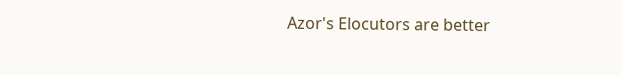Azor's Elocutors are better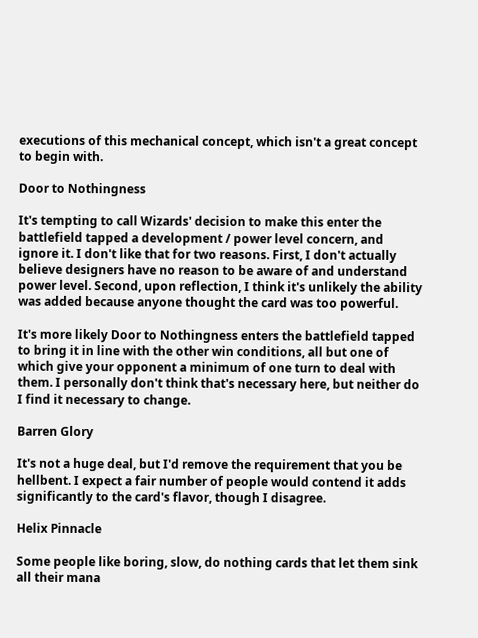executions of this mechanical concept, which isn't a great concept to begin with.

Door to Nothingness

It's tempting to call Wizards' decision to make this enter the battlefield tapped a development / power level concern, and ignore it. I don't like that for two reasons. First, I don't actually believe designers have no reason to be aware of and understand power level. Second, upon reflection, I think it's unlikely the ability was added because anyone thought the card was too powerful.

It's more likely Door to Nothingness enters the battlefield tapped to bring it in line with the other win conditions, all but one of which give your opponent a minimum of one turn to deal with them. I personally don't think that's necessary here, but neither do I find it necessary to change.

Barren Glory

It's not a huge deal, but I'd remove the requirement that you be hellbent. I expect a fair number of people would contend it adds significantly to the card's flavor, though I disagree.

Helix Pinnacle

Some people like boring, slow, do nothing cards that let them sink all their mana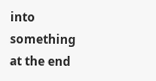into something at the end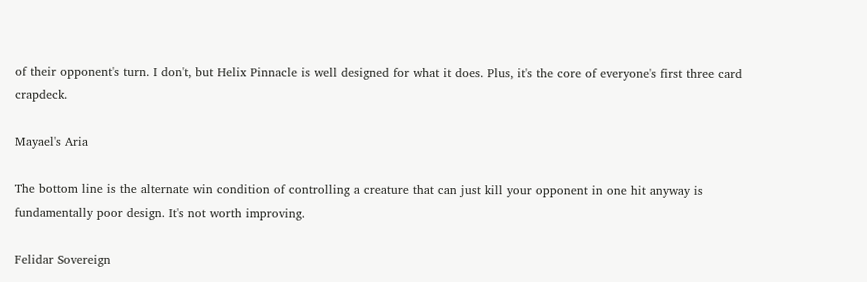of their opponent's turn. I don't, but Helix Pinnacle is well designed for what it does. Plus, it's the core of everyone's first three card crapdeck.

Mayael's Aria

The bottom line is the alternate win condition of controlling a creature that can just kill your opponent in one hit anyway is fundamentally poor design. It's not worth improving.

Felidar Sovereign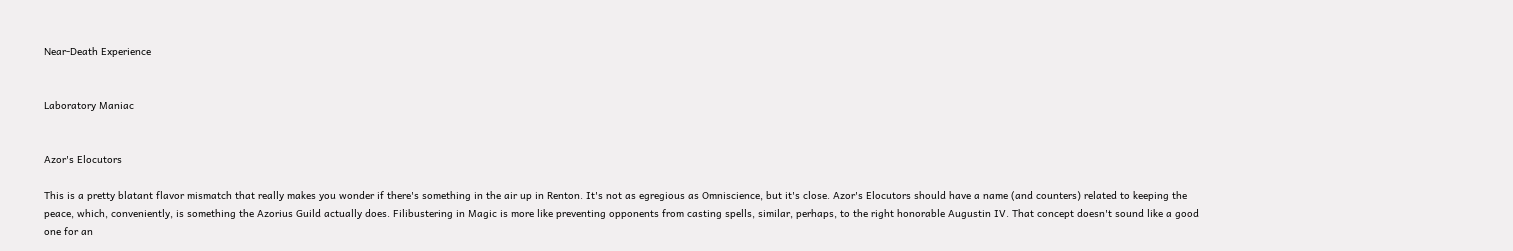Near-Death Experience


Laboratory Maniac


Azor's Elocutors

This is a pretty blatant flavor mismatch that really makes you wonder if there's something in the air up in Renton. It's not as egregious as Omniscience, but it's close. Azor's Elocutors should have a name (and counters) related to keeping the peace, which, conveniently, is something the Azorius Guild actually does. Filibustering in Magic is more like preventing opponents from casting spells, similar, perhaps, to the right honorable Augustin IV. That concept doesn't sound like a good one for an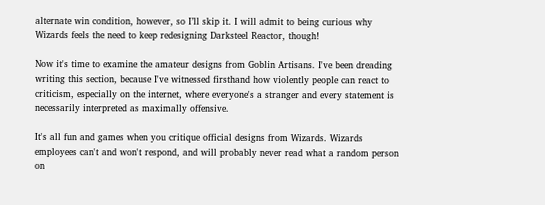alternate win condition, however, so I’ll skip it. I will admit to being curious why Wizards feels the need to keep redesigning Darksteel Reactor, though!

Now it's time to examine the amateur designs from Goblin Artisans. I've been dreading writing this section, because I've witnessed firsthand how violently people can react to criticism, especially on the internet, where everyone's a stranger and every statement is necessarily interpreted as maximally offensive.

It's all fun and games when you critique official designs from Wizards. Wizards employees can't and won't respond, and will probably never read what a random person on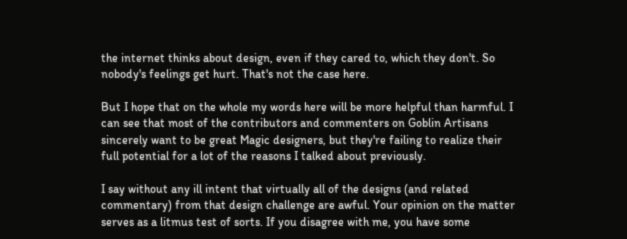the internet thinks about design, even if they cared to, which they don't. So nobody's feelings get hurt. That's not the case here.

But I hope that on the whole my words here will be more helpful than harmful. I can see that most of the contributors and commenters on Goblin Artisans sincerely want to be great Magic designers, but they're failing to realize their full potential for a lot of the reasons I talked about previously.

I say without any ill intent that virtually all of the designs (and related commentary) from that design challenge are awful. Your opinion on the matter serves as a litmus test of sorts. If you disagree with me, you have some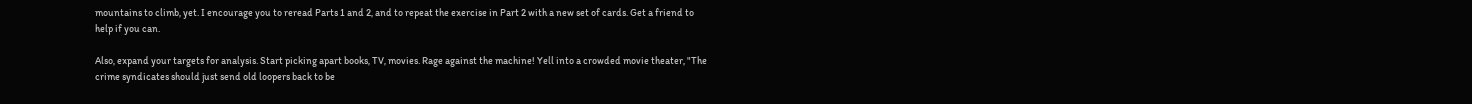mountains to climb, yet. I encourage you to reread Parts 1 and 2, and to repeat the exercise in Part 2 with a new set of cards. Get a friend to help if you can.

Also, expand your targets for analysis. Start picking apart books, TV, movies. Rage against the machine! Yell into a crowded movie theater, "The crime syndicates should just send old loopers back to be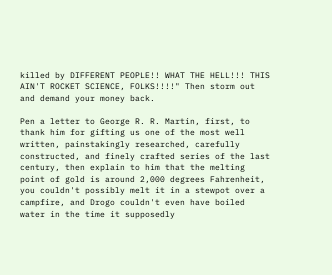killed by DIFFERENT PEOPLE!! WHAT THE HELL!!! THIS AIN'T ROCKET SCIENCE, FOLKS!!!!" Then storm out and demand your money back.

Pen a letter to George R. R. Martin, first, to thank him for gifting us one of the most well written, painstakingly researched, carefully constructed, and finely crafted series of the last century, then explain to him that the melting point of gold is around 2,000 degrees Fahrenheit, you couldn't possibly melt it in a stewpot over a campfire, and Drogo couldn't even have boiled water in the time it supposedly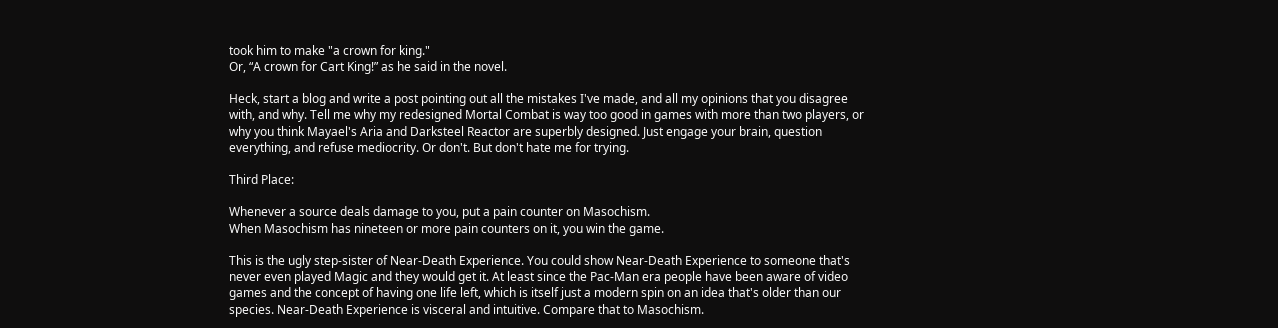took him to make "a crown for king."
Or, “A crown for Cart King!” as he said in the novel.

Heck, start a blog and write a post pointing out all the mistakes I've made, and all my opinions that you disagree with, and why. Tell me why my redesigned Mortal Combat is way too good in games with more than two players, or why you think Mayael's Aria and Darksteel Reactor are superbly designed. Just engage your brain, question everything, and refuse mediocrity. Or don't. But don't hate me for trying.

Third Place:

Whenever a source deals damage to you, put a pain counter on Masochism.
When Masochism has nineteen or more pain counters on it, you win the game.

This is the ugly step-sister of Near-Death Experience. You could show Near-Death Experience to someone that's never even played Magic and they would get it. At least since the Pac-Man era people have been aware of video games and the concept of having one life left, which is itself just a modern spin on an idea that's older than our species. Near-Death Experience is visceral and intuitive. Compare that to Masochism.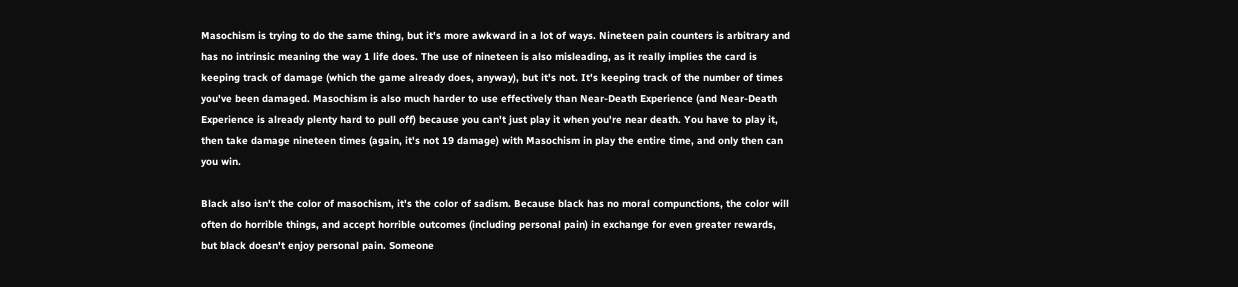Masochism is trying to do the same thing, but it's more awkward in a lot of ways. Nineteen pain counters is arbitrary and has no intrinsic meaning the way 1 life does. The use of nineteen is also misleading, as it really implies the card is keeping track of damage (which the game already does, anyway), but it's not. It's keeping track of the number of times you've been damaged. Masochism is also much harder to use effectively than Near-Death Experience (and Near-Death Experience is already plenty hard to pull off) because you can't just play it when you're near death. You have to play it, then take damage nineteen times (again, it's not 19 damage) with Masochism in play the entire time, and only then can you win.

Black also isn't the color of masochism, it's the color of sadism. Because black has no moral compunctions, the color will often do horrible things, and accept horrible outcomes (including personal pain) in exchange for even greater rewards, but black doesn't enjoy personal pain. Someone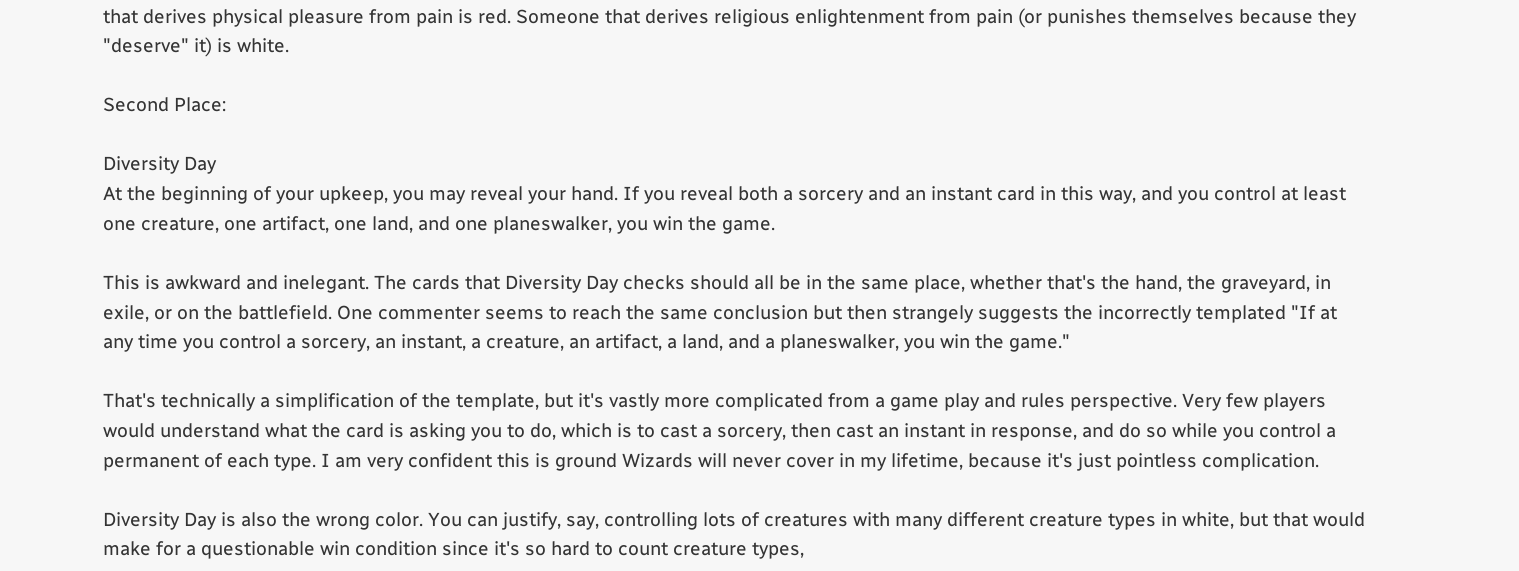that derives physical pleasure from pain is red. Someone that derives religious enlightenment from pain (or punishes themselves because they "deserve" it) is white.

Second Place:

Diversity Day
At the beginning of your upkeep, you may reveal your hand. If you reveal both a sorcery and an instant card in this way, and you control at least one creature, one artifact, one land, and one planeswalker, you win the game.

This is awkward and inelegant. The cards that Diversity Day checks should all be in the same place, whether that's the hand, the graveyard, in exile, or on the battlefield. One commenter seems to reach the same conclusion but then strangely suggests the incorrectly templated "If at any time you control a sorcery, an instant, a creature, an artifact, a land, and a planeswalker, you win the game."

That's technically a simplification of the template, but it's vastly more complicated from a game play and rules perspective. Very few players would understand what the card is asking you to do, which is to cast a sorcery, then cast an instant in response, and do so while you control a permanent of each type. I am very confident this is ground Wizards will never cover in my lifetime, because it's just pointless complication.

Diversity Day is also the wrong color. You can justify, say, controlling lots of creatures with many different creature types in white, but that would make for a questionable win condition since it's so hard to count creature types,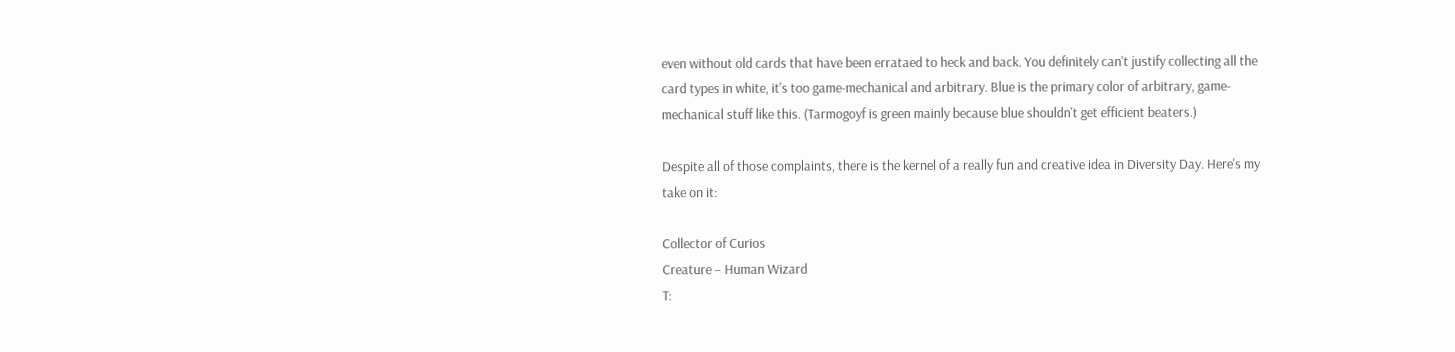even without old cards that have been errataed to heck and back. You definitely can't justify collecting all the card types in white, it's too game-mechanical and arbitrary. Blue is the primary color of arbitrary, game-mechanical stuff like this. (Tarmogoyf is green mainly because blue shouldn't get efficient beaters.)

Despite all of those complaints, there is the kernel of a really fun and creative idea in Diversity Day. Here's my take on it:

Collector of Curios
Creature – Human Wizard
T: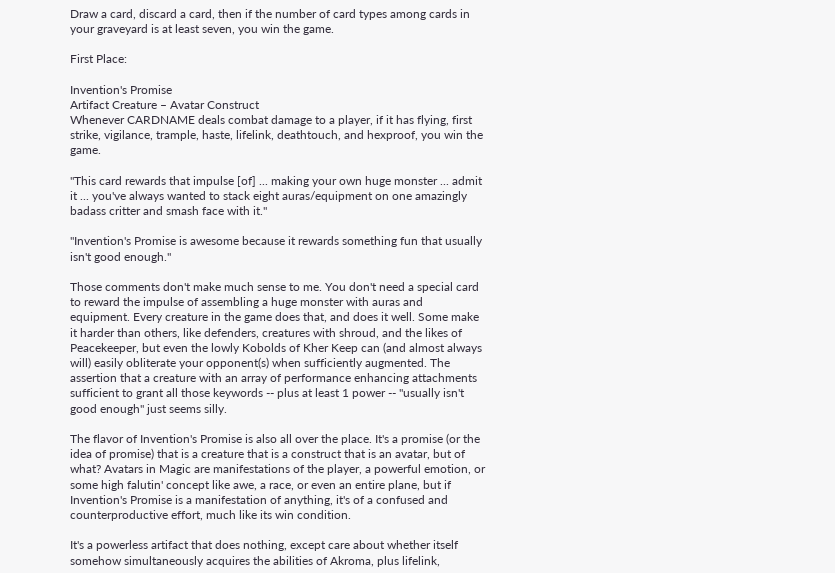Draw a card, discard a card, then if the number of card types among cards in your graveyard is at least seven, you win the game.

First Place:

Invention's Promise
Artifact Creature – Avatar Construct
Whenever CARDNAME deals combat damage to a player, if it has flying, first strike, vigilance, trample, haste, lifelink, deathtouch, and hexproof, you win the game.

"This card rewards that impulse [of] ... making your own huge monster ... admit it ... you've always wanted to stack eight auras/equipment on one amazingly badass critter and smash face with it."

"Invention's Promise is awesome because it rewards something fun that usually isn't good enough."

Those comments don't make much sense to me. You don't need a special card to reward the impulse of assembling a huge monster with auras and equipment. Every creature in the game does that, and does it well. Some make it harder than others, like defenders, creatures with shroud, and the likes of Peacekeeper, but even the lowly Kobolds of Kher Keep can (and almost always will) easily obliterate your opponent(s) when sufficiently augmented. The assertion that a creature with an array of performance enhancing attachments sufficient to grant all those keywords -- plus at least 1 power -- "usually isn't good enough" just seems silly.

The flavor of Invention's Promise is also all over the place. It's a promise (or the idea of promise) that is a creature that is a construct that is an avatar, but of what? Avatars in Magic are manifestations of the player, a powerful emotion, or some high falutin' concept like awe, a race, or even an entire plane, but if Invention's Promise is a manifestation of anything, it's of a confused and counterproductive effort, much like its win condition.

It's a powerless artifact that does nothing, except care about whether itself somehow simultaneously acquires the abilities of Akroma, plus lifelink,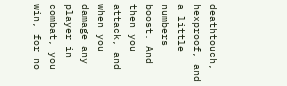deathtouch, hexproof, and a little numbers boost. And then you attack, and when you damage any player in combat, you win, for no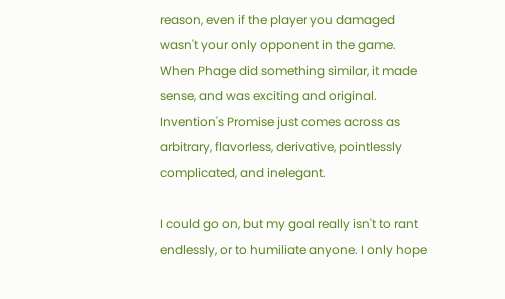reason, even if the player you damaged wasn't your only opponent in the game. When Phage did something similar, it made sense, and was exciting and original. Invention's Promise just comes across as arbitrary, flavorless, derivative, pointlessly complicated, and inelegant.

I could go on, but my goal really isn't to rant endlessly, or to humiliate anyone. I only hope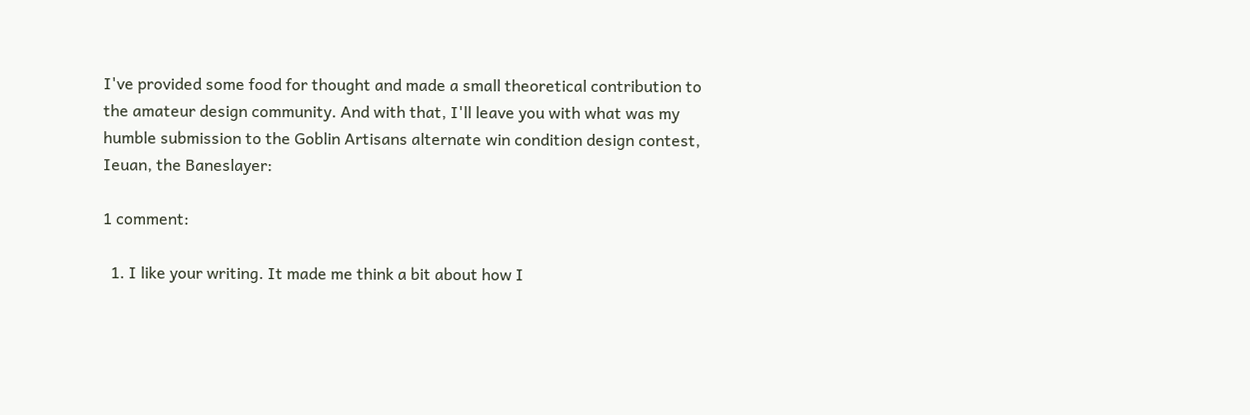I've provided some food for thought and made a small theoretical contribution to the amateur design community. And with that, I'll leave you with what was my humble submission to the Goblin Artisans alternate win condition design contest, Ieuan, the Baneslayer:

1 comment:

  1. I like your writing. It made me think a bit about how I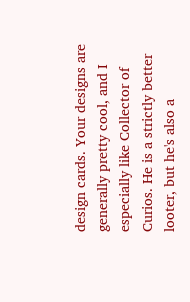design cards. Your designs are generally pretty cool, and I especially like Collector of Curios. He is a strictly better looter, but he's also a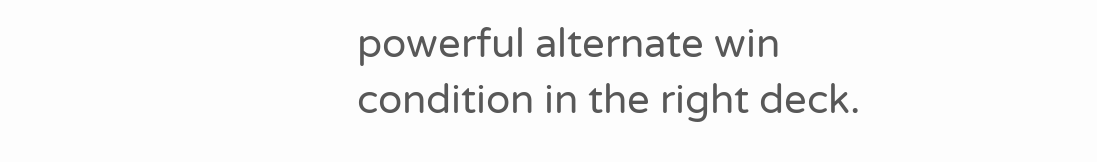powerful alternate win condition in the right deck.